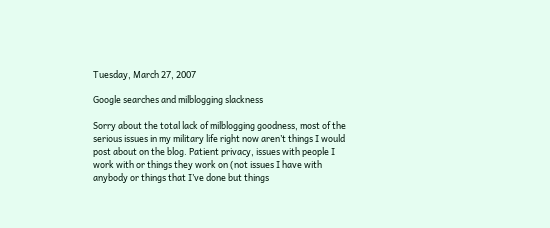Tuesday, March 27, 2007

Google searches and milblogging slackness

Sorry about the total lack of milblogging goodness, most of the serious issues in my military life right now aren’t things I would post about on the blog. Patient privacy, issues with people I work with or things they work on (not issues I have with anybody or things that I’ve done but things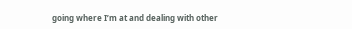going where I’m at and dealing with other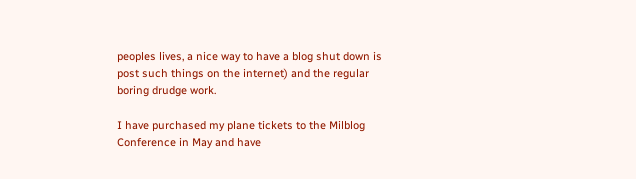peoples lives, a nice way to have a blog shut down is post such things on the internet) and the regular boring drudge work.

I have purchased my plane tickets to the Milblog Conference in May and have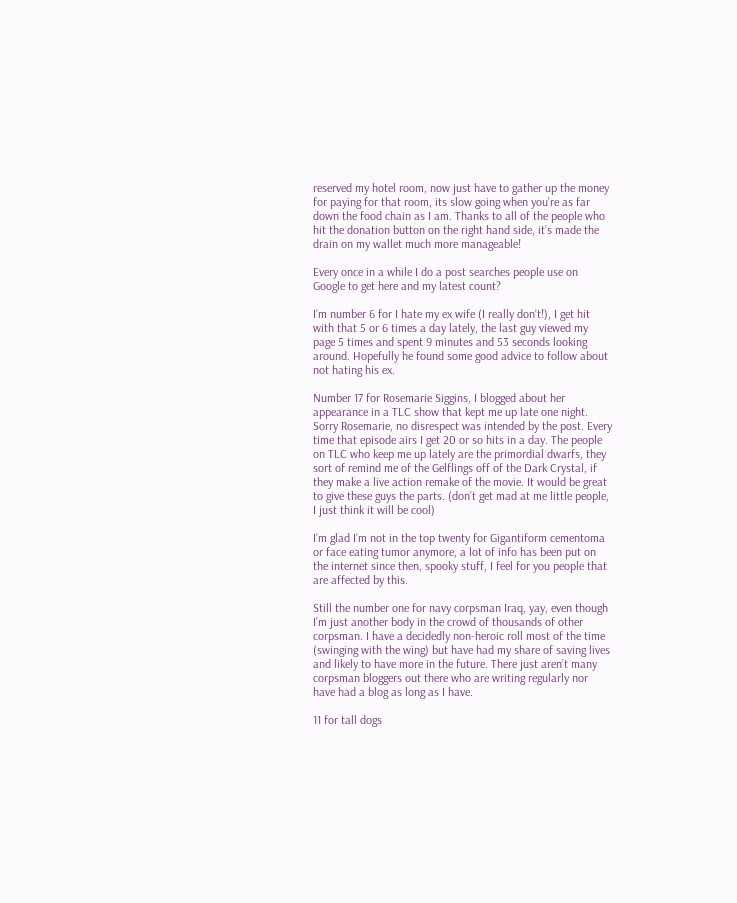reserved my hotel room, now just have to gather up the money for paying for that room, its slow going when you’re as far down the food chain as I am. Thanks to all of the people who hit the donation button on the right hand side, it’s made the drain on my wallet much more manageable!

Every once in a while I do a post searches people use on Google to get here and my latest count?

I’m number 6 for I hate my ex wife (I really don’t!), I get hit with that 5 or 6 times a day lately, the last guy viewed my page 5 times and spent 9 minutes and 53 seconds looking around. Hopefully he found some good advice to follow about not hating his ex.

Number 17 for Rosemarie Siggins, I blogged about her appearance in a TLC show that kept me up late one night. Sorry Rosemarie, no disrespect was intended by the post. Every time that episode airs I get 20 or so hits in a day. The people on TLC who keep me up lately are the primordial dwarfs, they sort of remind me of the Gelflings off of the Dark Crystal, if they make a live action remake of the movie. It would be great to give these guys the parts. (don’t get mad at me little people, I just think it will be cool)

I’m glad I’m not in the top twenty for Gigantiform cementoma or face eating tumor anymore, a lot of info has been put on the internet since then, spooky stuff, I feel for you people that are affected by this.

Still the number one for navy corpsman Iraq, yay, even though I’m just another body in the crowd of thousands of other corpsman. I have a decidedly non-heroic roll most of the time (swinging with the wing) but have had my share of saving lives and likely to have more in the future. There just aren’t many corpsman bloggers out there who are writing regularly nor have had a blog as long as I have.

11 for tall dogs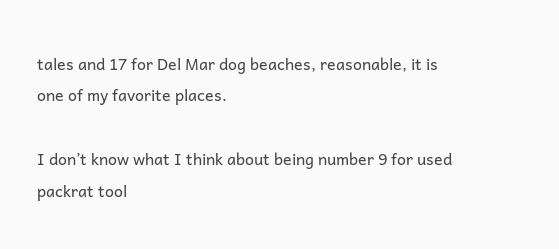tales and 17 for Del Mar dog beaches, reasonable, it is one of my favorite places.

I don’t know what I think about being number 9 for used packrat tool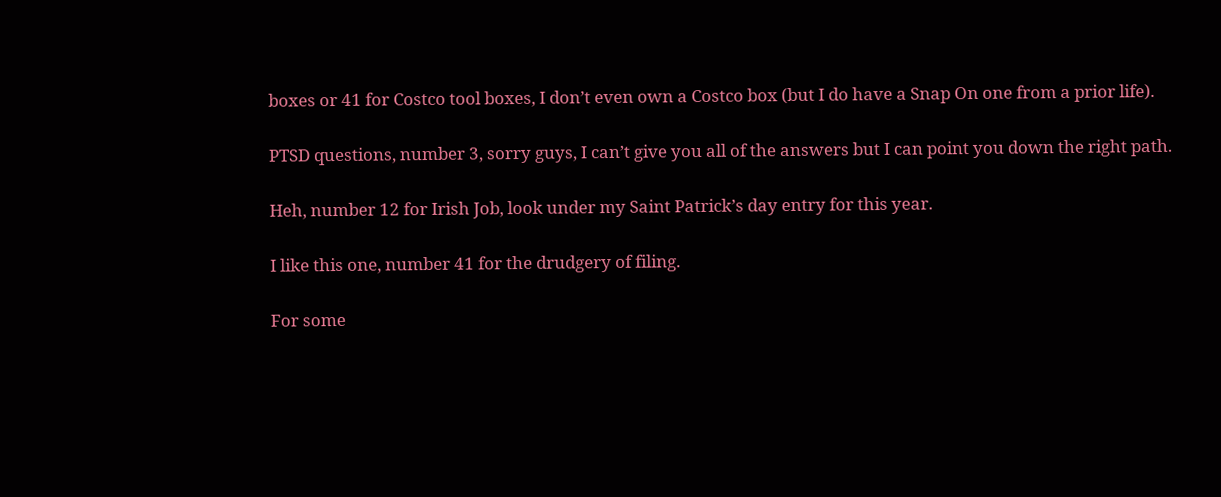boxes or 41 for Costco tool boxes, I don’t even own a Costco box (but I do have a Snap On one from a prior life).

PTSD questions, number 3, sorry guys, I can’t give you all of the answers but I can point you down the right path.

Heh, number 12 for Irish Job, look under my Saint Patrick’s day entry for this year.

I like this one, number 41 for the drudgery of filing.

For some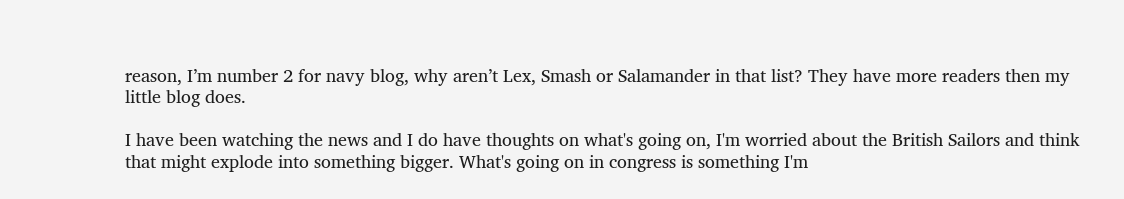reason, I’m number 2 for navy blog, why aren’t Lex, Smash or Salamander in that list? They have more readers then my little blog does.

I have been watching the news and I do have thoughts on what's going on, I'm worried about the British Sailors and think that might explode into something bigger. What's going on in congress is something I'm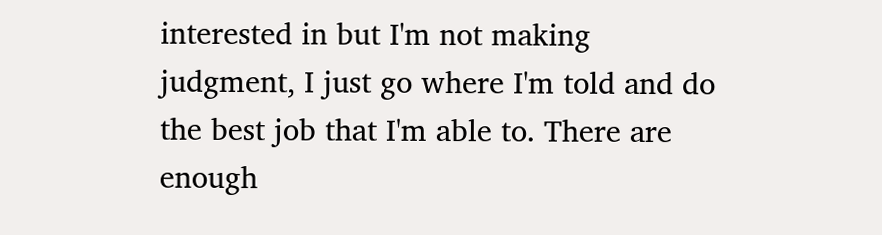interested in but I'm not making judgment, I just go where I'm told and do the best job that I'm able to. There are enough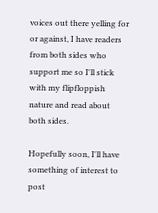voices out there yelling for or against, I have readers from both sides who support me so I'll stick with my flipfloppish nature and read about both sides.

Hopefully soon, I'll have something of interest to post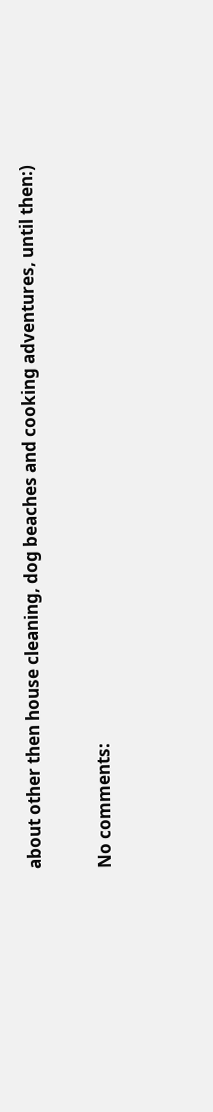about other then house cleaning, dog beaches and cooking adventures, until then:)

No comments: